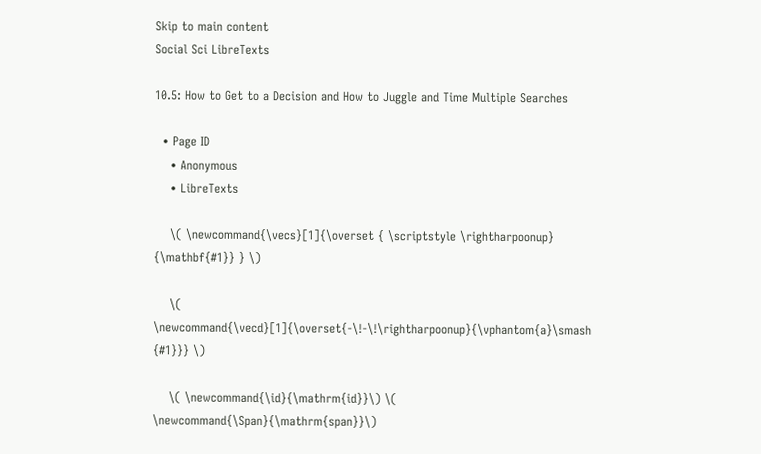Skip to main content
Social Sci LibreTexts

10.5: How to Get to a Decision and How to Juggle and Time Multiple Searches

  • Page ID
    • Anonymous
    • LibreTexts

    \( \newcommand{\vecs}[1]{\overset { \scriptstyle \rightharpoonup} {\mathbf{#1}} } \)

    \( \newcommand{\vecd}[1]{\overset{-\!-\!\rightharpoonup}{\vphantom{a}\smash {#1}}} \)

    \( \newcommand{\id}{\mathrm{id}}\) \( \newcommand{\Span}{\mathrm{span}}\)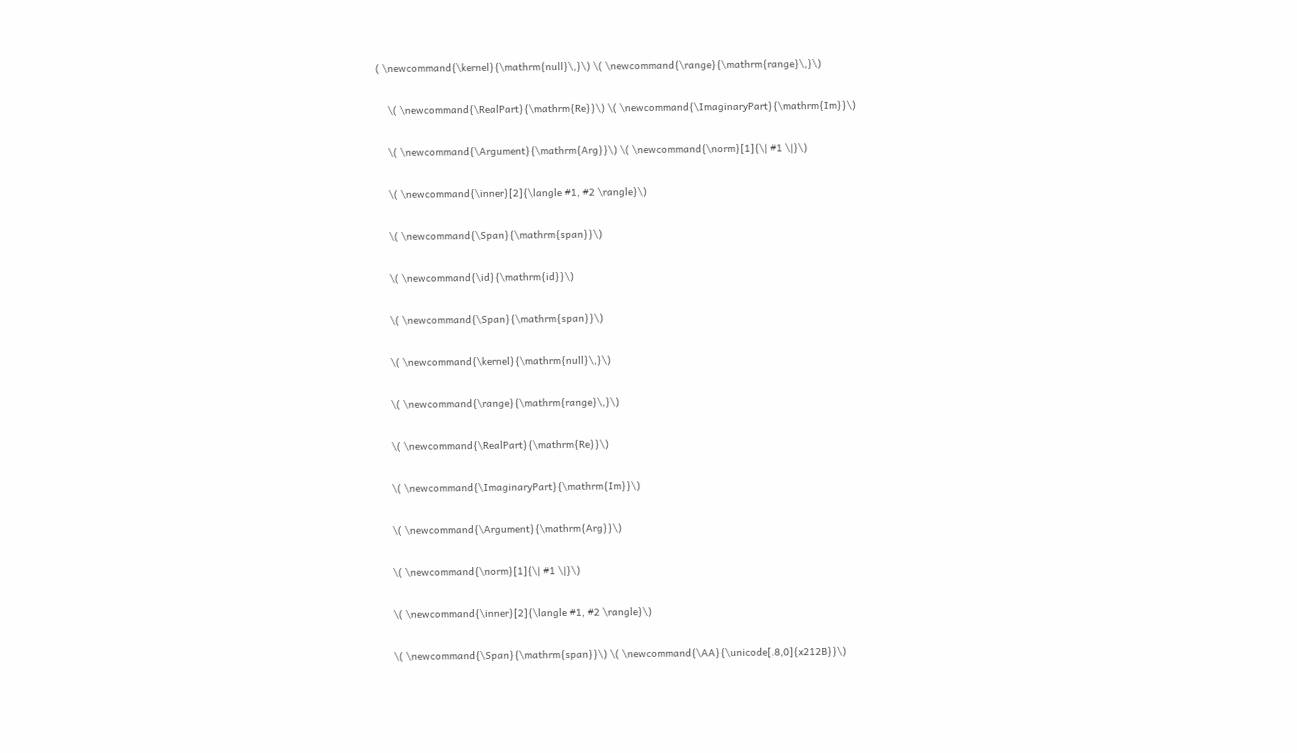( \newcommand{\kernel}{\mathrm{null}\,}\) \( \newcommand{\range}{\mathrm{range}\,}\)

    \( \newcommand{\RealPart}{\mathrm{Re}}\) \( \newcommand{\ImaginaryPart}{\mathrm{Im}}\)

    \( \newcommand{\Argument}{\mathrm{Arg}}\) \( \newcommand{\norm}[1]{\| #1 \|}\)

    \( \newcommand{\inner}[2]{\langle #1, #2 \rangle}\)

    \( \newcommand{\Span}{\mathrm{span}}\)

    \( \newcommand{\id}{\mathrm{id}}\)

    \( \newcommand{\Span}{\mathrm{span}}\)

    \( \newcommand{\kernel}{\mathrm{null}\,}\)

    \( \newcommand{\range}{\mathrm{range}\,}\)

    \( \newcommand{\RealPart}{\mathrm{Re}}\)

    \( \newcommand{\ImaginaryPart}{\mathrm{Im}}\)

    \( \newcommand{\Argument}{\mathrm{Arg}}\)

    \( \newcommand{\norm}[1]{\| #1 \|}\)

    \( \newcommand{\inner}[2]{\langle #1, #2 \rangle}\)

    \( \newcommand{\Span}{\mathrm{span}}\) \( \newcommand{\AA}{\unicode[.8,0]{x212B}}\)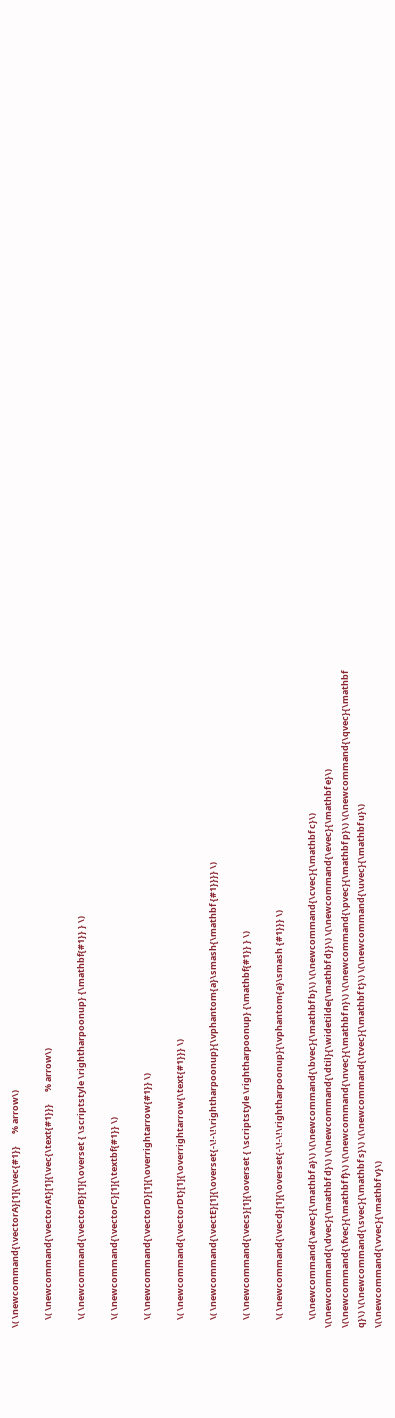\( \newcommand{\vectorA}[1]{\vec{#1}}      % arrow\)

    \( \newcommand{\vectorAt}[1]{\vec{\text{#1}}}      % arrow\)

    \( \newcommand{\vectorB}[1]{\overset { \scriptstyle \rightharpoonup} {\mathbf{#1}} } \)

    \( \newcommand{\vectorC}[1]{\textbf{#1}} \)

    \( \newcommand{\vectorD}[1]{\overrightarrow{#1}} \)

    \( \newcommand{\vectorDt}[1]{\overrightarrow{\text{#1}}} \)

    \( \newcommand{\vectE}[1]{\overset{-\!-\!\rightharpoonup}{\vphantom{a}\smash{\mathbf {#1}}}} \)

    \( \newcommand{\vecs}[1]{\overset { \scriptstyle \rightharpoonup} {\mathbf{#1}} } \)

    \( \newcommand{\vecd}[1]{\overset{-\!-\!\rightharpoonup}{\vphantom{a}\smash {#1}}} \)

    \(\newcommand{\avec}{\mathbf a}\) \(\newcommand{\bvec}{\mathbf b}\) \(\newcommand{\cvec}{\mathbf c}\) \(\newcommand{\dvec}{\mathbf d}\) \(\newcommand{\dtil}{\widetilde{\mathbf d}}\) \(\newcommand{\evec}{\mathbf e}\) \(\newcommand{\fvec}{\mathbf f}\) \(\newcommand{\nvec}{\mathbf n}\) \(\newcommand{\pvec}{\mathbf p}\) \(\newcommand{\qvec}{\mathbf q}\) \(\newcommand{\svec}{\mathbf s}\) \(\newcommand{\tvec}{\mathbf t}\) \(\newcommand{\uvec}{\mathbf u}\) \(\newcommand{\vvec}{\mathbf v}\)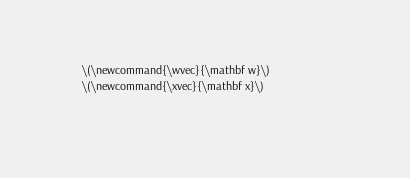\(\newcommand{\wvec}{\mathbf w}\) \(\newcommand{\xvec}{\mathbf x}\)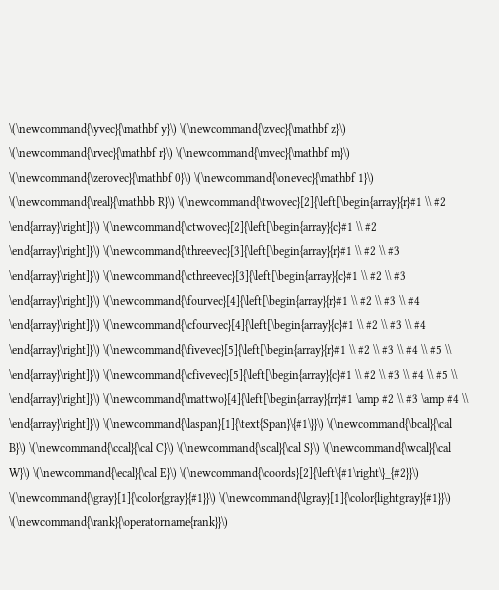\(\newcommand{\yvec}{\mathbf y}\) \(\newcommand{\zvec}{\mathbf z}\) \(\newcommand{\rvec}{\mathbf r}\) \(\newcommand{\mvec}{\mathbf m}\) \(\newcommand{\zerovec}{\mathbf 0}\) \(\newcommand{\onevec}{\mathbf 1}\) \(\newcommand{\real}{\mathbb R}\) \(\newcommand{\twovec}[2]{\left[\begin{array}{r}#1 \\ #2 \end{array}\right]}\) \(\newcommand{\ctwovec}[2]{\left[\begin{array}{c}#1 \\ #2 \end{array}\right]}\) \(\newcommand{\threevec}[3]{\left[\begin{array}{r}#1 \\ #2 \\ #3 \end{array}\right]}\) \(\newcommand{\cthreevec}[3]{\left[\begin{array}{c}#1 \\ #2 \\ #3 \end{array}\right]}\) \(\newcommand{\fourvec}[4]{\left[\begin{array}{r}#1 \\ #2 \\ #3 \\ #4 \end{array}\right]}\) \(\newcommand{\cfourvec}[4]{\left[\begin{array}{c}#1 \\ #2 \\ #3 \\ #4 \end{array}\right]}\) \(\newcommand{\fivevec}[5]{\left[\begin{array}{r}#1 \\ #2 \\ #3 \\ #4 \\ #5 \\ \end{array}\right]}\) \(\newcommand{\cfivevec}[5]{\left[\begin{array}{c}#1 \\ #2 \\ #3 \\ #4 \\ #5 \\ \end{array}\right]}\) \(\newcommand{\mattwo}[4]{\left[\begin{array}{rr}#1 \amp #2 \\ #3 \amp #4 \\ \end{array}\right]}\) \(\newcommand{\laspan}[1]{\text{Span}\{#1\}}\) \(\newcommand{\bcal}{\cal B}\) \(\newcommand{\ccal}{\cal C}\) \(\newcommand{\scal}{\cal S}\) \(\newcommand{\wcal}{\cal W}\) \(\newcommand{\ecal}{\cal E}\) \(\newcommand{\coords}[2]{\left\{#1\right\}_{#2}}\) \(\newcommand{\gray}[1]{\color{gray}{#1}}\) \(\newcommand{\lgray}[1]{\color{lightgray}{#1}}\) \(\newcommand{\rank}{\operatorname{rank}}\)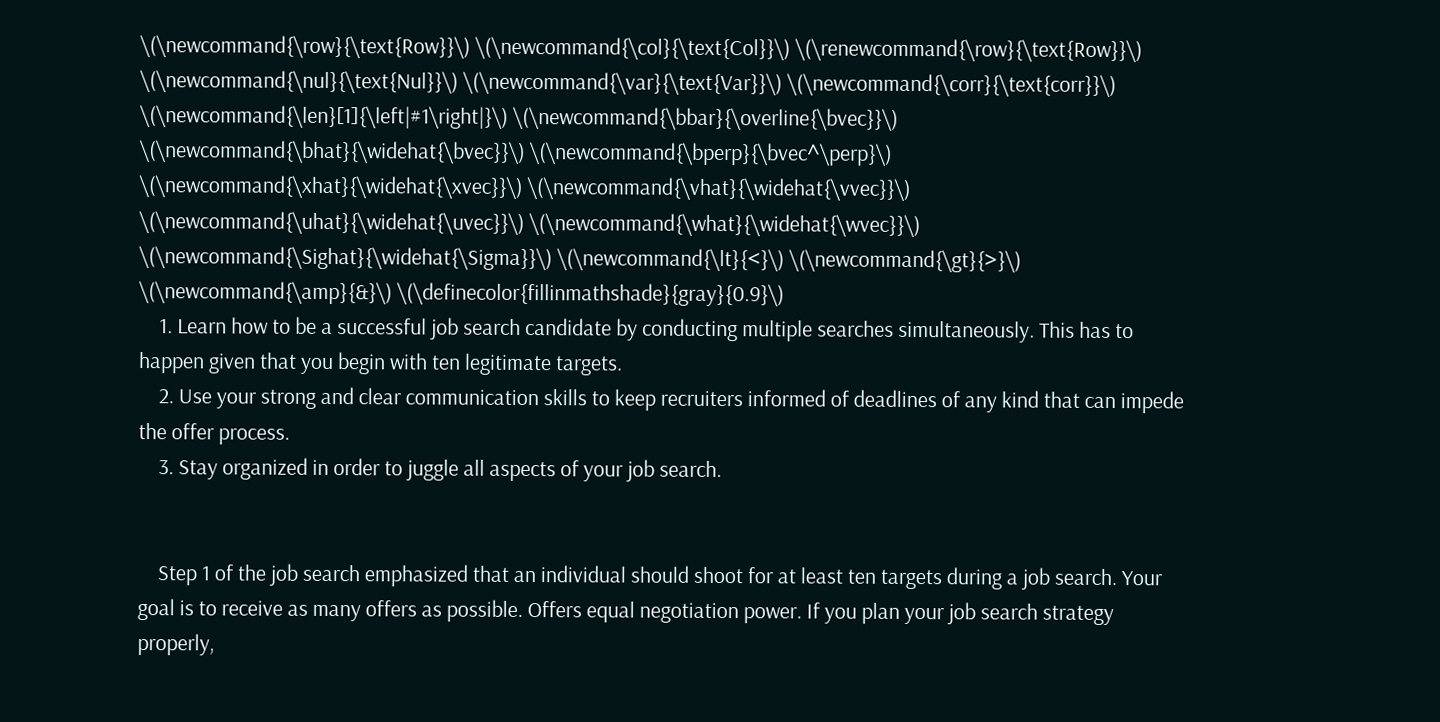\(\newcommand{\row}{\text{Row}}\) \(\newcommand{\col}{\text{Col}}\) \(\renewcommand{\row}{\text{Row}}\) \(\newcommand{\nul}{\text{Nul}}\) \(\newcommand{\var}{\text{Var}}\) \(\newcommand{\corr}{\text{corr}}\) \(\newcommand{\len}[1]{\left|#1\right|}\) \(\newcommand{\bbar}{\overline{\bvec}}\) \(\newcommand{\bhat}{\widehat{\bvec}}\) \(\newcommand{\bperp}{\bvec^\perp}\) \(\newcommand{\xhat}{\widehat{\xvec}}\) \(\newcommand{\vhat}{\widehat{\vvec}}\) \(\newcommand{\uhat}{\widehat{\uvec}}\) \(\newcommand{\what}{\widehat{\wvec}}\) \(\newcommand{\Sighat}{\widehat{\Sigma}}\) \(\newcommand{\lt}{<}\) \(\newcommand{\gt}{>}\) \(\newcommand{\amp}{&}\) \(\definecolor{fillinmathshade}{gray}{0.9}\)
    1. Learn how to be a successful job search candidate by conducting multiple searches simultaneously. This has to happen given that you begin with ten legitimate targets.
    2. Use your strong and clear communication skills to keep recruiters informed of deadlines of any kind that can impede the offer process.
    3. Stay organized in order to juggle all aspects of your job search.


    Step 1 of the job search emphasized that an individual should shoot for at least ten targets during a job search. Your goal is to receive as many offers as possible. Offers equal negotiation power. If you plan your job search strategy properly,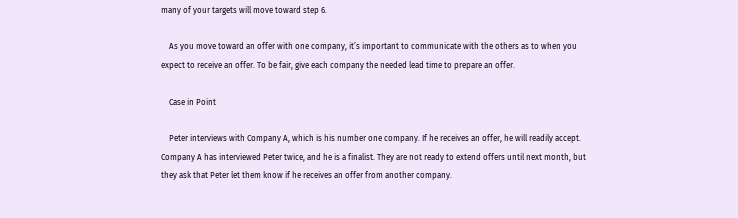many of your targets will move toward step 6.

    As you move toward an offer with one company, it’s important to communicate with the others as to when you expect to receive an offer. To be fair, give each company the needed lead time to prepare an offer.

    Case in Point

    Peter interviews with Company A, which is his number one company. If he receives an offer, he will readily accept. Company A has interviewed Peter twice, and he is a finalist. They are not ready to extend offers until next month, but they ask that Peter let them know if he receives an offer from another company.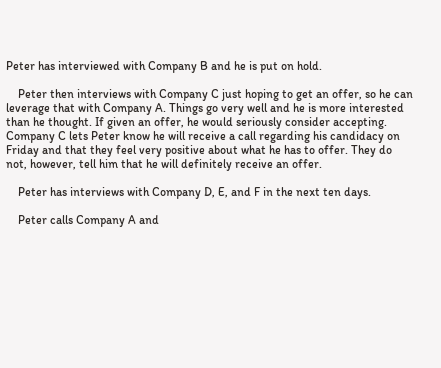Peter has interviewed with Company B and he is put on hold.

    Peter then interviews with Company C just hoping to get an offer, so he can leverage that with Company A. Things go very well and he is more interested than he thought. If given an offer, he would seriously consider accepting. Company C lets Peter know he will receive a call regarding his candidacy on Friday and that they feel very positive about what he has to offer. They do not, however, tell him that he will definitely receive an offer.

    Peter has interviews with Company D, E, and F in the next ten days.

    Peter calls Company A and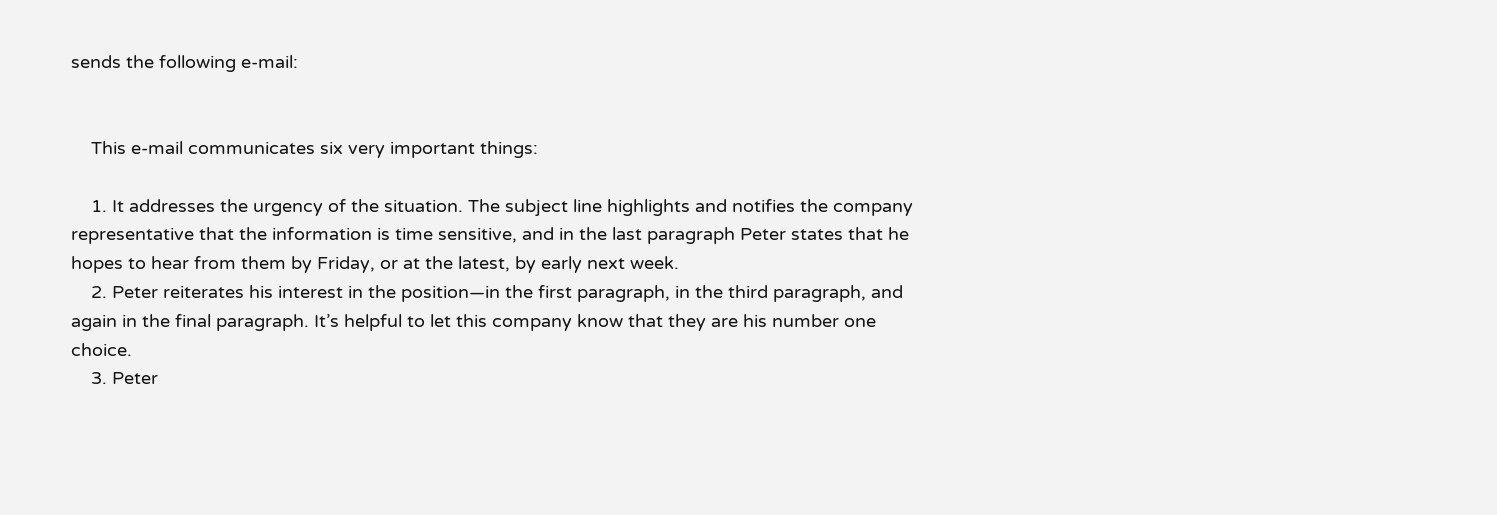sends the following e-mail:


    This e-mail communicates six very important things:

    1. It addresses the urgency of the situation. The subject line highlights and notifies the company representative that the information is time sensitive, and in the last paragraph Peter states that he hopes to hear from them by Friday, or at the latest, by early next week.
    2. Peter reiterates his interest in the position—in the first paragraph, in the third paragraph, and again in the final paragraph. It’s helpful to let this company know that they are his number one choice.
    3. Peter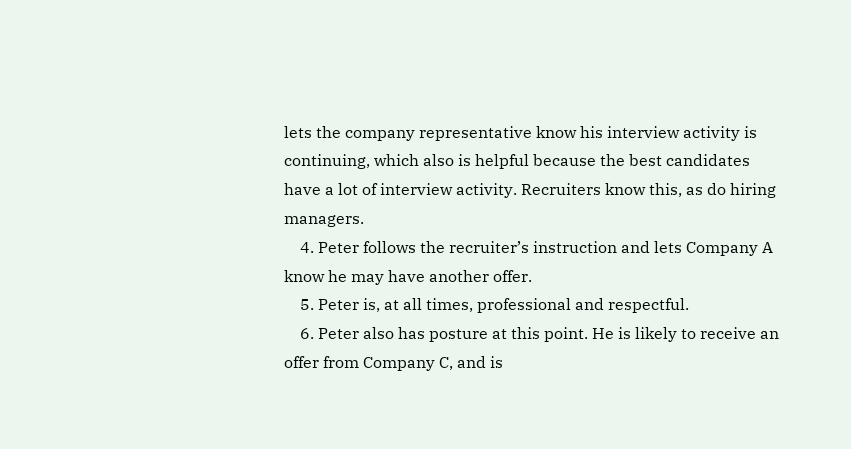lets the company representative know his interview activity is continuing, which also is helpful because the best candidates have a lot of interview activity. Recruiters know this, as do hiring managers.
    4. Peter follows the recruiter’s instruction and lets Company A know he may have another offer.
    5. Peter is, at all times, professional and respectful.
    6. Peter also has posture at this point. He is likely to receive an offer from Company C, and is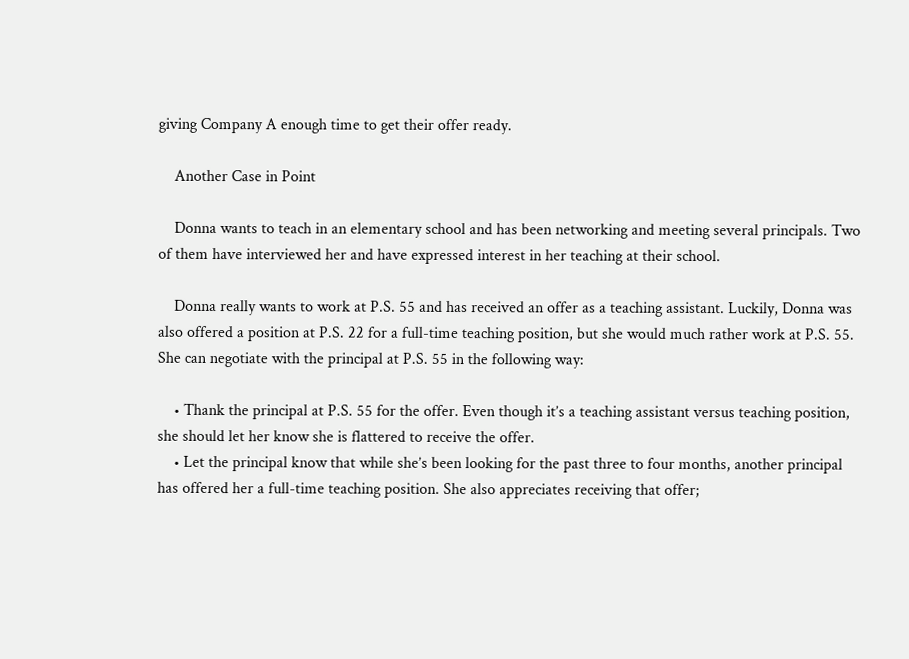giving Company A enough time to get their offer ready.

    Another Case in Point

    Donna wants to teach in an elementary school and has been networking and meeting several principals. Two of them have interviewed her and have expressed interest in her teaching at their school.

    Donna really wants to work at P.S. 55 and has received an offer as a teaching assistant. Luckily, Donna was also offered a position at P.S. 22 for a full-time teaching position, but she would much rather work at P.S. 55. She can negotiate with the principal at P.S. 55 in the following way:

    • Thank the principal at P.S. 55 for the offer. Even though it’s a teaching assistant versus teaching position, she should let her know she is flattered to receive the offer.
    • Let the principal know that while she’s been looking for the past three to four months, another principal has offered her a full-time teaching position. She also appreciates receiving that offer;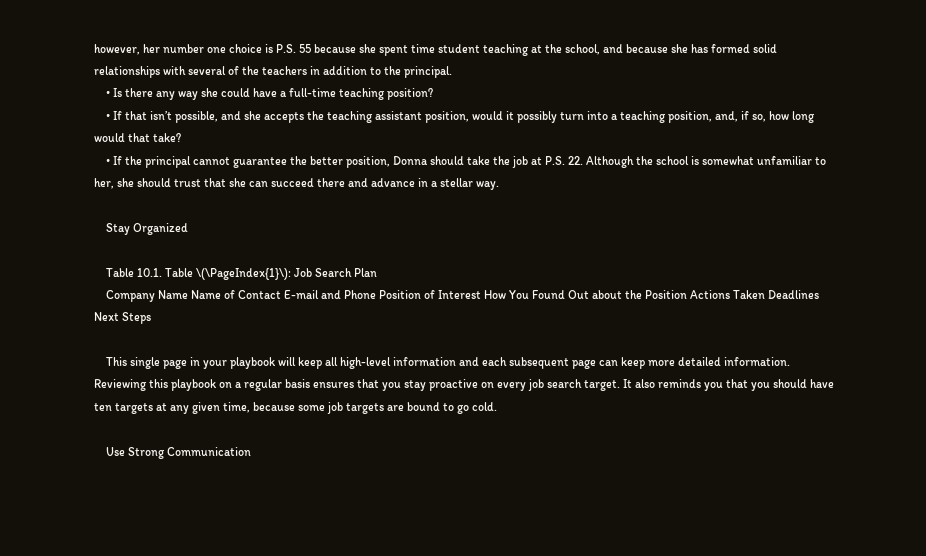however, her number one choice is P.S. 55 because she spent time student teaching at the school, and because she has formed solid relationships with several of the teachers in addition to the principal.
    • Is there any way she could have a full-time teaching position?
    • If that isn’t possible, and she accepts the teaching assistant position, would it possibly turn into a teaching position, and, if so, how long would that take?
    • If the principal cannot guarantee the better position, Donna should take the job at P.S. 22. Although the school is somewhat unfamiliar to her, she should trust that she can succeed there and advance in a stellar way.

    Stay Organized

    Table 10.1. Table \(\PageIndex{1}\): Job Search Plan
    Company Name Name of Contact E-mail and Phone Position of Interest How You Found Out about the Position Actions Taken Deadlines Next Steps

    This single page in your playbook will keep all high-level information and each subsequent page can keep more detailed information. Reviewing this playbook on a regular basis ensures that you stay proactive on every job search target. It also reminds you that you should have ten targets at any given time, because some job targets are bound to go cold.

    Use Strong Communication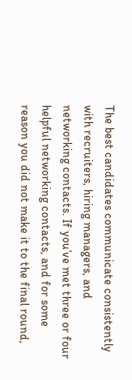The best candidates communicate consistently with recruiters, hiring managers, and networking contacts. If you’ve met three or four helpful networking contacts, and for some reason you did not make it to the final round,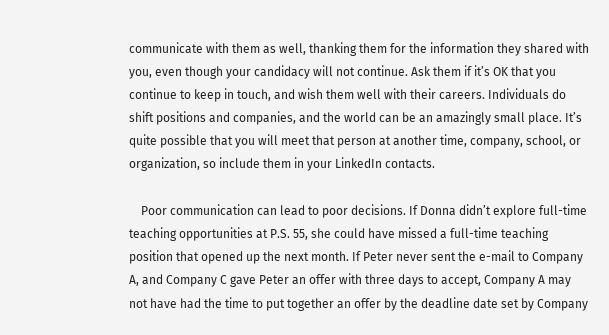communicate with them as well, thanking them for the information they shared with you, even though your candidacy will not continue. Ask them if it’s OK that you continue to keep in touch, and wish them well with their careers. Individuals do shift positions and companies, and the world can be an amazingly small place. It’s quite possible that you will meet that person at another time, company, school, or organization, so include them in your LinkedIn contacts.

    Poor communication can lead to poor decisions. If Donna didn’t explore full-time teaching opportunities at P.S. 55, she could have missed a full-time teaching position that opened up the next month. If Peter never sent the e-mail to Company A, and Company C gave Peter an offer with three days to accept, Company A may not have had the time to put together an offer by the deadline date set by Company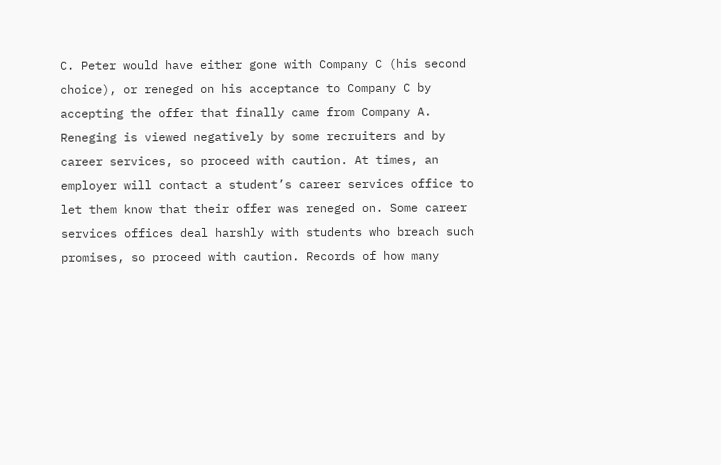C. Peter would have either gone with Company C (his second choice), or reneged on his acceptance to Company C by accepting the offer that finally came from Company A. Reneging is viewed negatively by some recruiters and by career services, so proceed with caution. At times, an employer will contact a student’s career services office to let them know that their offer was reneged on. Some career services offices deal harshly with students who breach such promises, so proceed with caution. Records of how many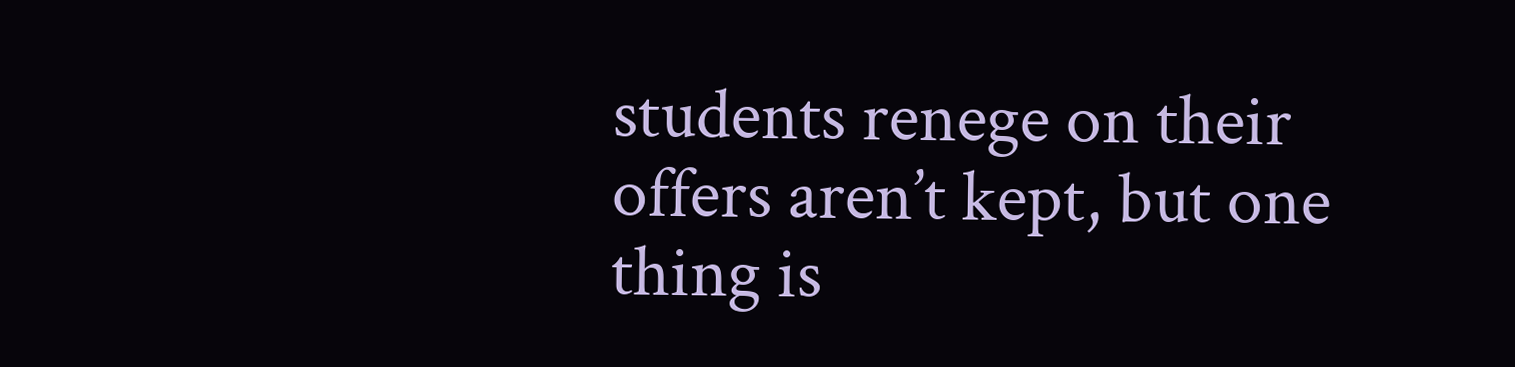students renege on their offers aren’t kept, but one thing is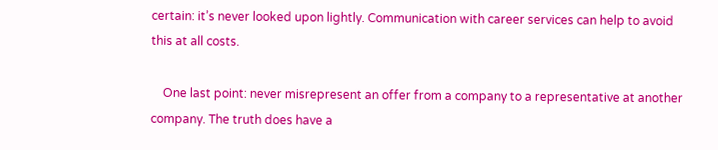certain: it’s never looked upon lightly. Communication with career services can help to avoid this at all costs.

    One last point: never misrepresent an offer from a company to a representative at another company. The truth does have a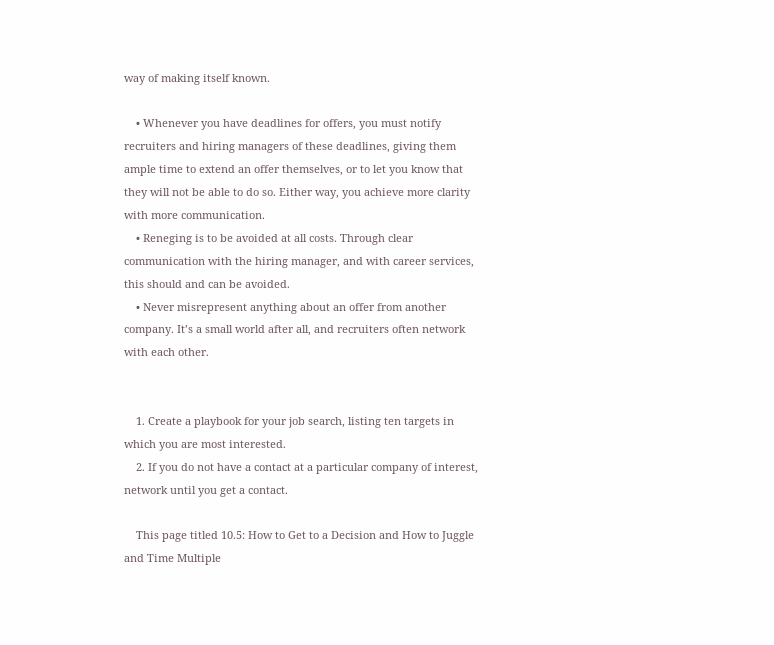way of making itself known.

    • Whenever you have deadlines for offers, you must notify recruiters and hiring managers of these deadlines, giving them ample time to extend an offer themselves, or to let you know that they will not be able to do so. Either way, you achieve more clarity with more communication.
    • Reneging is to be avoided at all costs. Through clear communication with the hiring manager, and with career services, this should and can be avoided.
    • Never misrepresent anything about an offer from another company. It’s a small world after all, and recruiters often network with each other.


    1. Create a playbook for your job search, listing ten targets in which you are most interested.
    2. If you do not have a contact at a particular company of interest, network until you get a contact.

    This page titled 10.5: How to Get to a Decision and How to Juggle and Time Multiple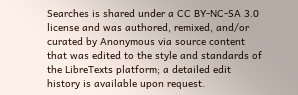Searches is shared under a CC BY-NC-SA 3.0 license and was authored, remixed, and/or curated by Anonymous via source content that was edited to the style and standards of the LibreTexts platform; a detailed edit history is available upon request.